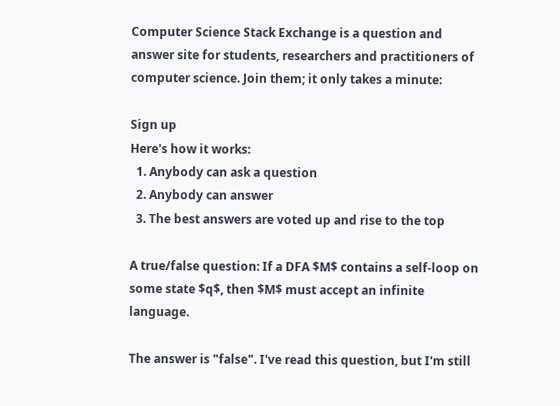Computer Science Stack Exchange is a question and answer site for students, researchers and practitioners of computer science. Join them; it only takes a minute:

Sign up
Here's how it works:
  1. Anybody can ask a question
  2. Anybody can answer
  3. The best answers are voted up and rise to the top

A true/false question: If a DFA $M$ contains a self-loop on some state $q$, then $M$ must accept an infinite language.

The answer is "false". I've read this question, but I'm still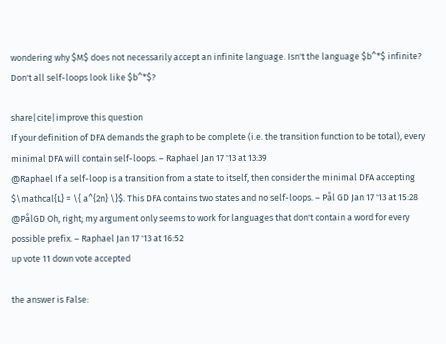wondering why $M$ does not necessarily accept an infinite language. Isn't the language $b^*$ infinite? Don't all self-loops look like $b^*$?

share|cite|improve this question
If your definition of DFA demands the graph to be complete (i.e. the transition function to be total), every minimal DFA will contain self-loops. – Raphael Jan 17 '13 at 13:39
@Raphael If a self-loop is a transition from a state to itself, then consider the minimal DFA accepting $\mathcal{L} = \{ a^{2n} \}$. This DFA contains two states and no self-loops. – Pål GD Jan 17 '13 at 15:28
@PålGD Oh, right; my argument only seems to work for languages that don't contain a word for every possible prefix. – Raphael Jan 17 '13 at 16:52
up vote 11 down vote accepted

the answer is False: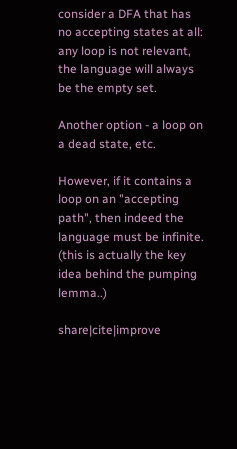consider a DFA that has no accepting states at all: any loop is not relevant, the language will always be the empty set.

Another option - a loop on a dead state, etc.

However, if it contains a loop on an "accepting path", then indeed the language must be infinite. (this is actually the key idea behind the pumping lemma..)

share|cite|improve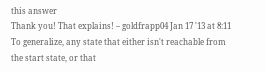this answer
Thank you! That explains! – goldfrapp04 Jan 17 '13 at 8:11
To generalize, any state that either isn't reachable from the start state, or that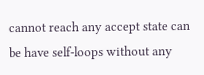cannot reach any accept state can be have self-loops without any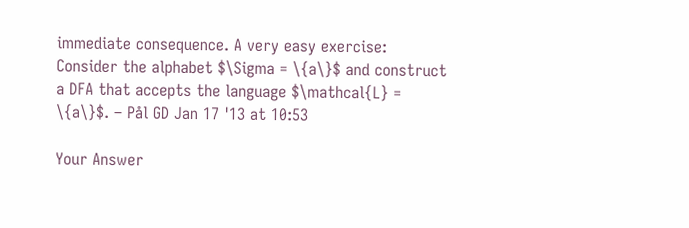immediate consequence. A very easy exercise: Consider the alphabet $\Sigma = \{a\}$ and construct a DFA that accepts the language $\mathcal{L} = \{a\}$. – Pål GD Jan 17 '13 at 10:53

Your Answer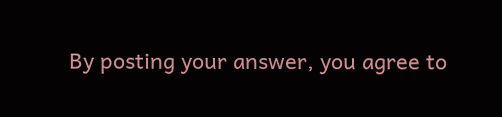By posting your answer, you agree to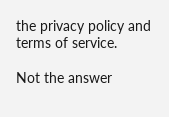the privacy policy and terms of service.

Not the answer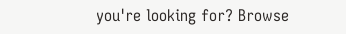you're looking for? Browse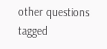other questions tagged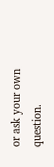or ask your own question.